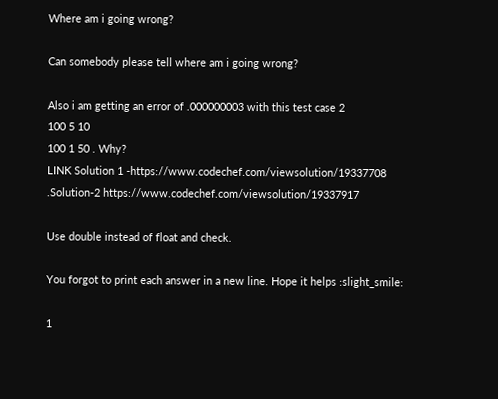Where am i going wrong?

Can somebody please tell where am i going wrong?

Also i am getting an error of .000000003 with this test case 2
100 5 10
100 1 50 . Why?
LINK Solution 1 -https://www.codechef.com/viewsolution/19337708
.Solution-2 https://www.codechef.com/viewsolution/19337917

Use double instead of float and check.

You forgot to print each answer in a new line. Hope it helps :slight_smile:

1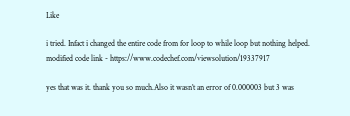Like

i tried. Infact i changed the entire code from for loop to while loop but nothing helped. modified code link - https://www.codechef.com/viewsolution/19337917

yes that was it. thank you so much.Also it wasn’t an error of 0.000003 but 3 was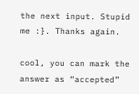the next input. Stupid me :}. Thanks again.

cool, you can mark the answer as “accepted”